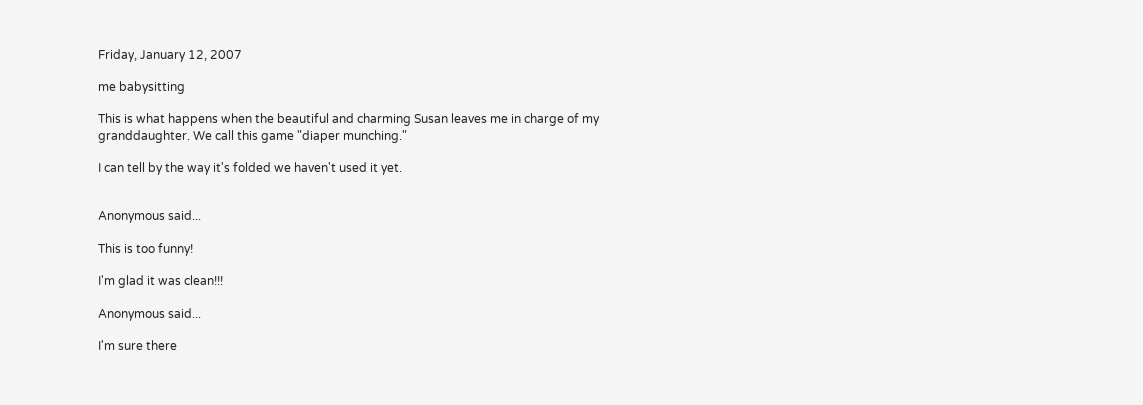Friday, January 12, 2007

me babysitting

This is what happens when the beautiful and charming Susan leaves me in charge of my granddaughter. We call this game "diaper munching."

I can tell by the way it's folded we haven't used it yet.


Anonymous said...

This is too funny!

I'm glad it was clean!!!

Anonymous said...

I'm sure there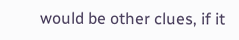would be other clues, if it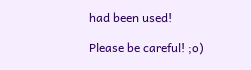had been used!

Please be careful! ;o)